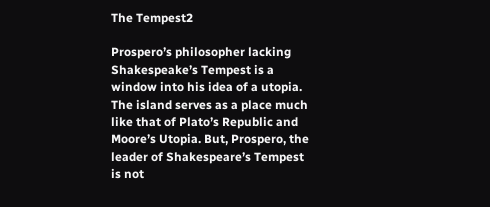The Tempest2

Prospero’s philosopher lacking
Shakespeake’s Tempest is a window into his idea of a utopia. The island serves as a place much like that of Plato’s Republic and Moore’s Utopia. But, Prospero, the leader of Shakespeare’s Tempest is not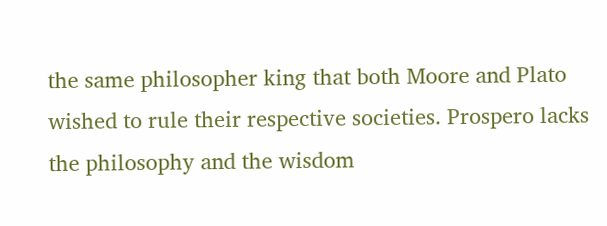the same philosopher king that both Moore and Plato wished to rule their respective societies. Prospero lacks the philosophy and the wisdom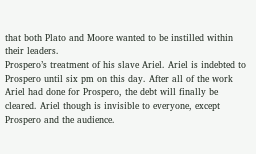that both Plato and Moore wanted to be instilled within their leaders.
Prospero’s treatment of his slave Ariel. Ariel is indebted to Prospero until six pm on this day. After all of the work Ariel had done for Prospero, the debt will finally be cleared. Ariel though is invisible to everyone, except Prospero and the audience.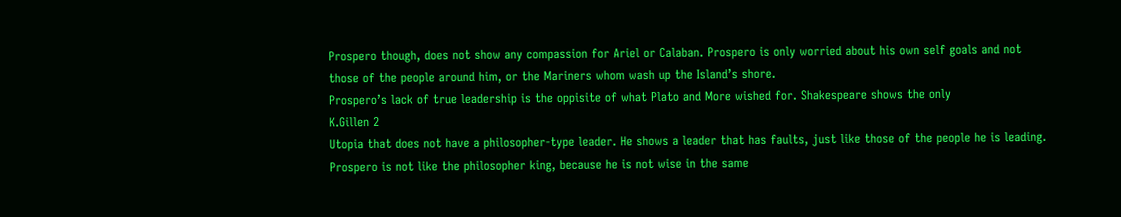Prospero though, does not show any compassion for Ariel or Calaban. Prospero is only worried about his own self goals and not those of the people around him, or the Mariners whom wash up the Island’s shore.
Prospero’s lack of true leadership is the oppisite of what Plato and More wished for. Shakespeare shows the only
K.Gillen 2
Utopia that does not have a philosopher-type leader. He shows a leader that has faults, just like those of the people he is leading. Prospero is not like the philosopher king, because he is not wise in the same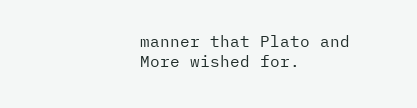manner that Plato and More wished for.